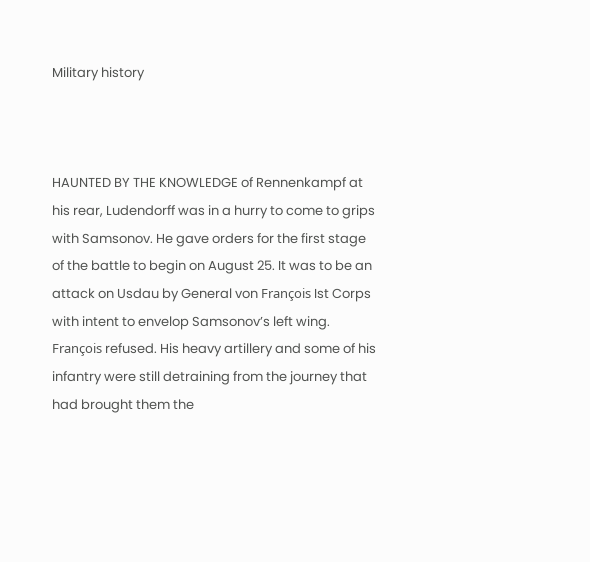Military history



HAUNTED BY THE KNOWLEDGE of Rennenkampf at his rear, Ludendorff was in a hurry to come to grips with Samsonov. He gave orders for the first stage of the battle to begin on August 25. It was to be an attack on Usdau by General von François Ist Corps with intent to envelop Samsonov’s left wing. François refused. His heavy artillery and some of his infantry were still detraining from the journey that had brought them the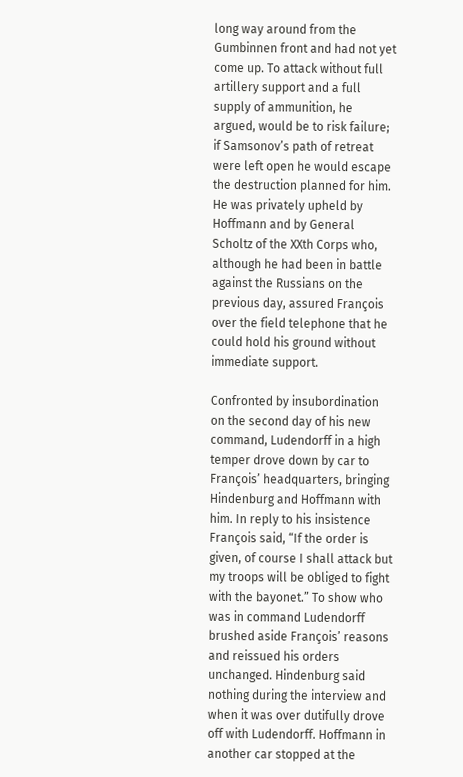long way around from the Gumbinnen front and had not yet come up. To attack without full artillery support and a full supply of ammunition, he argued, would be to risk failure; if Samsonov’s path of retreat were left open he would escape the destruction planned for him. He was privately upheld by Hoffmann and by General Scholtz of the XXth Corps who, although he had been in battle against the Russians on the previous day, assured François over the field telephone that he could hold his ground without immediate support.

Confronted by insubordination on the second day of his new command, Ludendorff in a high temper drove down by car to François’ headquarters, bringing Hindenburg and Hoffmann with him. In reply to his insistence François said, “If the order is given, of course I shall attack but my troops will be obliged to fight with the bayonet.” To show who was in command Ludendorff brushed aside François’ reasons and reissued his orders unchanged. Hindenburg said nothing during the interview and when it was over dutifully drove off with Ludendorff. Hoffmann in another car stopped at the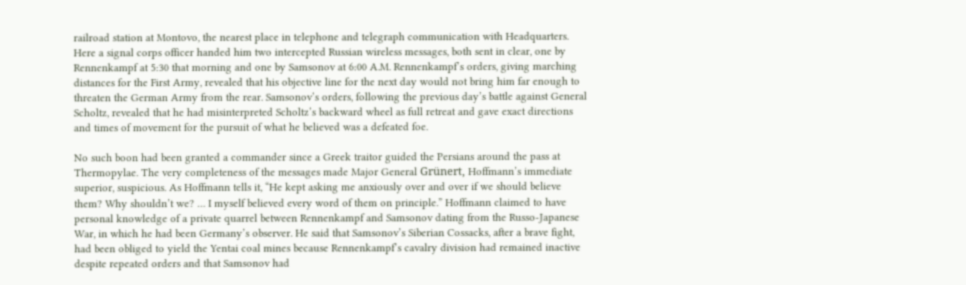railroad station at Montovo, the nearest place in telephone and telegraph communication with Headquarters. Here a signal corps officer handed him two intercepted Russian wireless messages, both sent in clear, one by Rennenkampf at 5:30 that morning and one by Samsonov at 6:00 A.M. Rennenkampf’s orders, giving marching distances for the First Army, revealed that his objective line for the next day would not bring him far enough to threaten the German Army from the rear. Samsonov’s orders, following the previous day’s battle against General Scholtz, revealed that he had misinterpreted Scholtz’s backward wheel as full retreat and gave exact directions and times of movement for the pursuit of what he believed was a defeated foe.

No such boon had been granted a commander since a Greek traitor guided the Persians around the pass at Thermopylae. The very completeness of the messages made Major General Grünert, Hoffmann’s immediate superior, suspicious. As Hoffmann tells it, “He kept asking me anxiously over and over if we should believe them? Why shouldn’t we? … I myself believed every word of them on principle.” Hoffmann claimed to have personal knowledge of a private quarrel between Rennenkampf and Samsonov dating from the Russo-Japanese War, in which he had been Germany’s observer. He said that Samsonov’s Siberian Cossacks, after a brave fight, had been obliged to yield the Yentai coal mines because Rennenkampf’s cavalry division had remained inactive despite repeated orders and that Samsonov had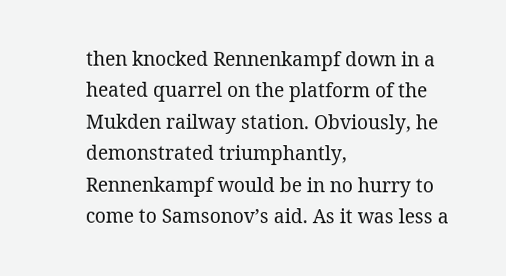then knocked Rennenkampf down in a heated quarrel on the platform of the Mukden railway station. Obviously, he demonstrated triumphantly, Rennenkampf would be in no hurry to come to Samsonov’s aid. As it was less a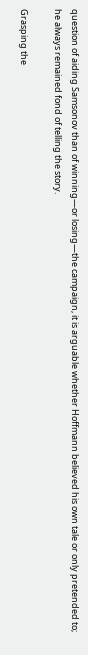question of aiding Samsonov than of winning—or losing—the campaign, it is arguable whether Hoffmann believed his own tale or only pretended to; he always remained fond of telling the story.

Grasping the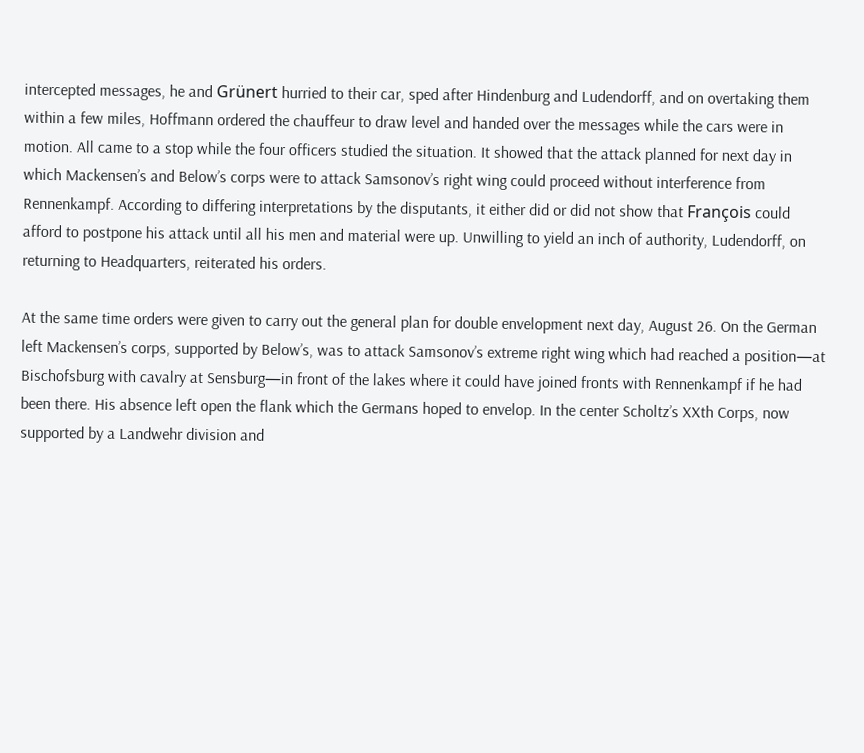intercepted messages, he and Grünert hurried to their car, sped after Hindenburg and Ludendorff, and on overtaking them within a few miles, Hoffmann ordered the chauffeur to draw level and handed over the messages while the cars were in motion. All came to a stop while the four officers studied the situation. It showed that the attack planned for next day in which Mackensen’s and Below’s corps were to attack Samsonov’s right wing could proceed without interference from Rennenkampf. According to differing interpretations by the disputants, it either did or did not show that François could afford to postpone his attack until all his men and material were up. Unwilling to yield an inch of authority, Ludendorff, on returning to Headquarters, reiterated his orders.

At the same time orders were given to carry out the general plan for double envelopment next day, August 26. On the German left Mackensen’s corps, supported by Below’s, was to attack Samsonov’s extreme right wing which had reached a position—at Bischofsburg with cavalry at Sensburg—in front of the lakes where it could have joined fronts with Rennenkampf if he had been there. His absence left open the flank which the Germans hoped to envelop. In the center Scholtz’s XXth Corps, now supported by a Landwehr division and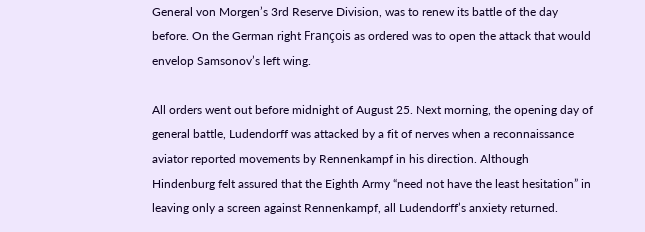General von Morgen’s 3rd Reserve Division, was to renew its battle of the day before. On the German right François as ordered was to open the attack that would envelop Samsonov’s left wing.

All orders went out before midnight of August 25. Next morning, the opening day of general battle, Ludendorff was attacked by a fit of nerves when a reconnaissance aviator reported movements by Rennenkampf in his direction. Although Hindenburg felt assured that the Eighth Army “need not have the least hesitation” in leaving only a screen against Rennenkampf, all Ludendorff’s anxiety returned.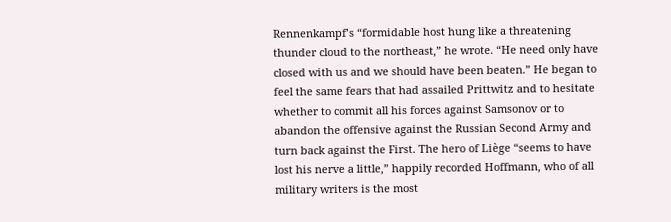Rennenkampf’s “formidable host hung like a threatening thunder cloud to the northeast,” he wrote. “He need only have closed with us and we should have been beaten.” He began to feel the same fears that had assailed Prittwitz and to hesitate whether to commit all his forces against Samsonov or to abandon the offensive against the Russian Second Army and turn back against the First. The hero of Liège “seems to have lost his nerve a little,” happily recorded Hoffmann, who of all military writers is the most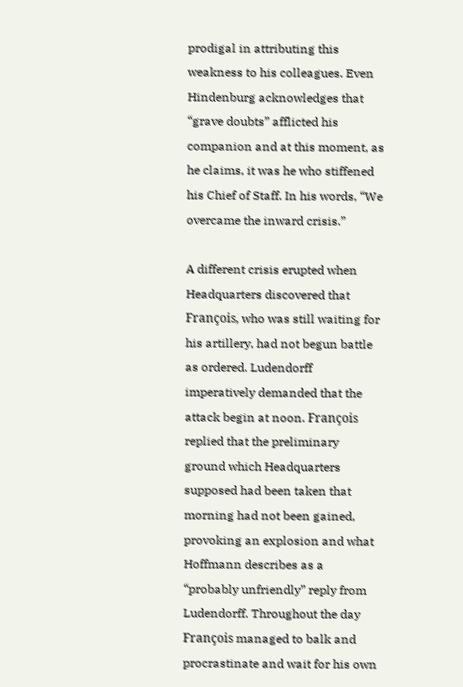prodigal in attributing this weakness to his colleagues. Even Hindenburg acknowledges that “grave doubts” afflicted his companion and at this moment, as he claims, it was he who stiffened his Chief of Staff. In his words, “We overcame the inward crisis.”

A different crisis erupted when Headquarters discovered that François, who was still waiting for his artillery, had not begun battle as ordered. Ludendorff imperatively demanded that the attack begin at noon. François replied that the preliminary ground which Headquarters supposed had been taken that morning had not been gained, provoking an explosion and what Hoffmann describes as a “probably unfriendly” reply from Ludendorff. Throughout the day François managed to balk and procrastinate and wait for his own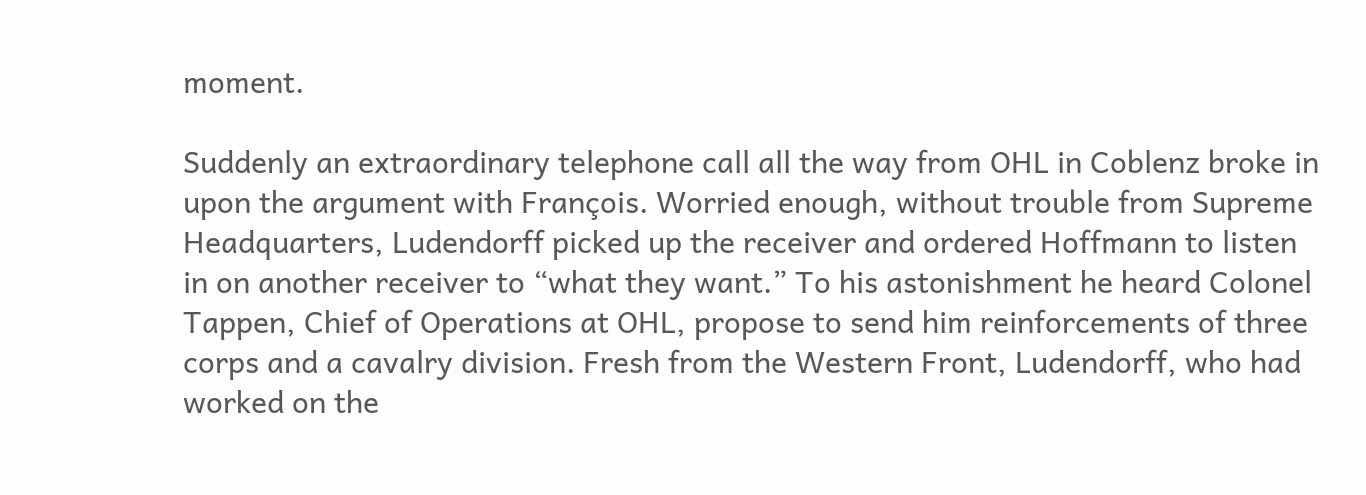moment.

Suddenly an extraordinary telephone call all the way from OHL in Coblenz broke in upon the argument with François. Worried enough, without trouble from Supreme Headquarters, Ludendorff picked up the receiver and ordered Hoffmann to listen in on another receiver to “what they want.” To his astonishment he heard Colonel Tappen, Chief of Operations at OHL, propose to send him reinforcements of three corps and a cavalry division. Fresh from the Western Front, Ludendorff, who had worked on the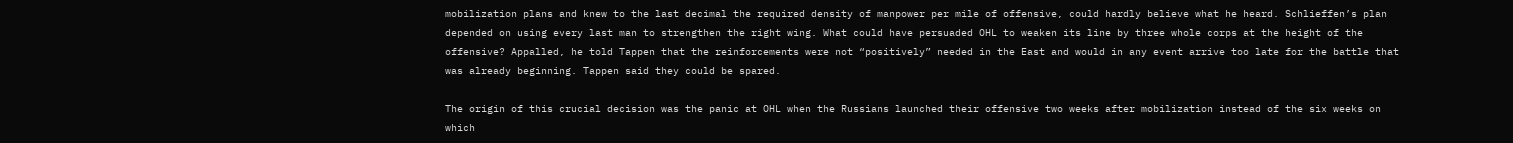mobilization plans and knew to the last decimal the required density of manpower per mile of offensive, could hardly believe what he heard. Schlieffen’s plan depended on using every last man to strengthen the right wing. What could have persuaded OHL to weaken its line by three whole corps at the height of the offensive? Appalled, he told Tappen that the reinforcements were not “positively” needed in the East and would in any event arrive too late for the battle that was already beginning. Tappen said they could be spared.

The origin of this crucial decision was the panic at OHL when the Russians launched their offensive two weeks after mobilization instead of the six weeks on which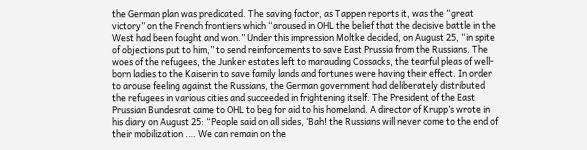the German plan was predicated. The saving factor, as Tappen reports it, was the “great victory” on the French frontiers which “aroused in OHL the belief that the decisive battle in the West had been fought and won.” Under this impression Moltke decided, on August 25, “in spite of objections put to him,” to send reinforcements to save East Prussia from the Russians. The woes of the refugees, the Junker estates left to marauding Cossacks, the tearful pleas of well-born ladies to the Kaiserin to save family lands and fortunes were having their effect. In order to arouse feeling against the Russians, the German government had deliberately distributed the refugees in various cities and succeeded in frightening itself. The President of the East Prussian Bundesrat came to OHL to beg for aid to his homeland. A director of Krupp’s wrote in his diary on August 25: “People said on all sides, ‘Bah! the Russians will never come to the end of their mobilization .… We can remain on the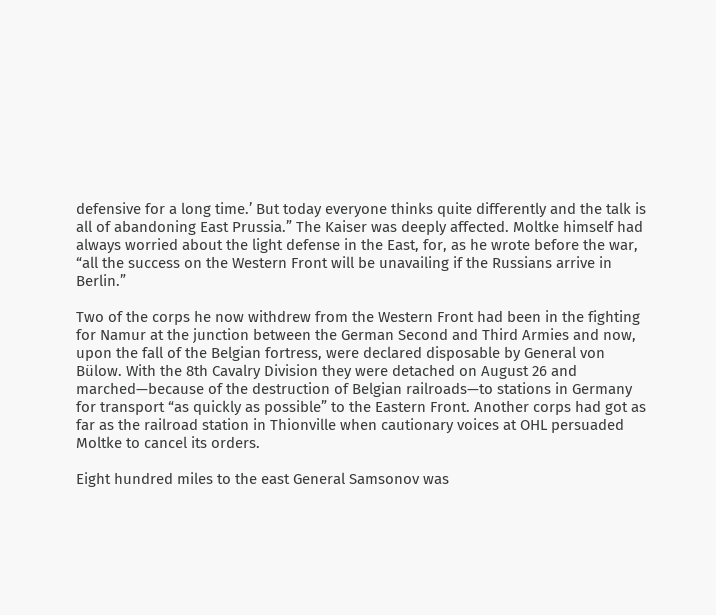defensive for a long time.’ But today everyone thinks quite differently and the talk is all of abandoning East Prussia.” The Kaiser was deeply affected. Moltke himself had always worried about the light defense in the East, for, as he wrote before the war, “all the success on the Western Front will be unavailing if the Russians arrive in Berlin.”

Two of the corps he now withdrew from the Western Front had been in the fighting for Namur at the junction between the German Second and Third Armies and now, upon the fall of the Belgian fortress, were declared disposable by General von Bülow. With the 8th Cavalry Division they were detached on August 26 and marched—because of the destruction of Belgian railroads—to stations in Germany for transport “as quickly as possible” to the Eastern Front. Another corps had got as far as the railroad station in Thionville when cautionary voices at OHL persuaded Moltke to cancel its orders.

Eight hundred miles to the east General Samsonov was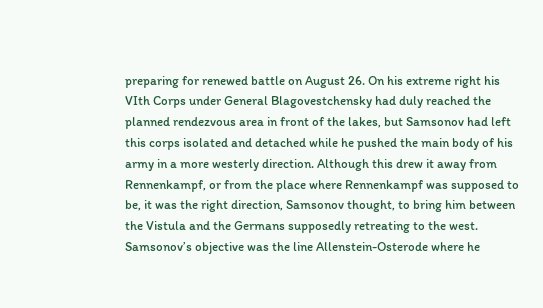preparing for renewed battle on August 26. On his extreme right his VIth Corps under General Blagovestchensky had duly reached the planned rendezvous area in front of the lakes, but Samsonov had left this corps isolated and detached while he pushed the main body of his army in a more westerly direction. Although this drew it away from Rennenkampf, or from the place where Rennenkampf was supposed to be, it was the right direction, Samsonov thought, to bring him between the Vistula and the Germans supposedly retreating to the west. Samsonov’s objective was the line Allenstein-Osterode where he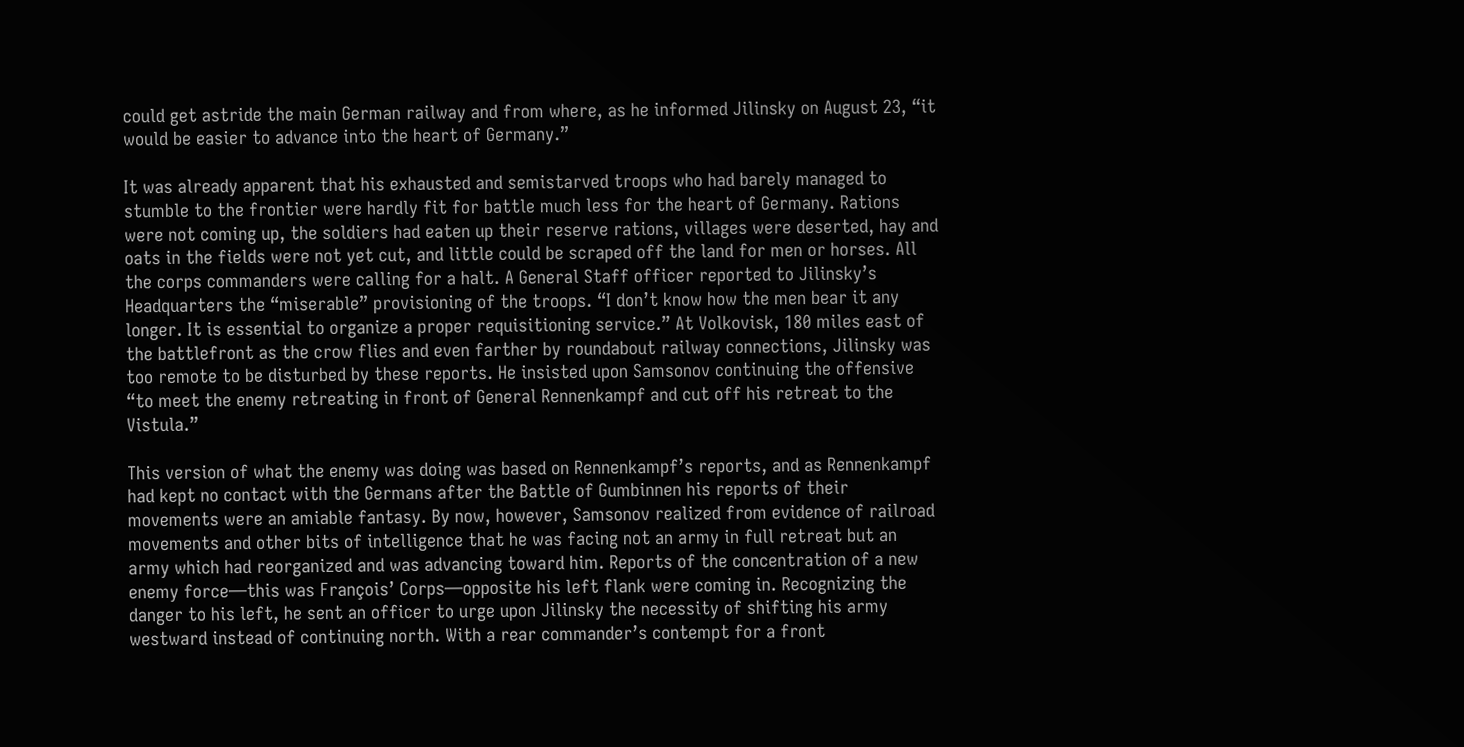could get astride the main German railway and from where, as he informed Jilinsky on August 23, “it would be easier to advance into the heart of Germany.”

It was already apparent that his exhausted and semistarved troops who had barely managed to stumble to the frontier were hardly fit for battle much less for the heart of Germany. Rations were not coming up, the soldiers had eaten up their reserve rations, villages were deserted, hay and oats in the fields were not yet cut, and little could be scraped off the land for men or horses. All the corps commanders were calling for a halt. A General Staff officer reported to Jilinsky’s Headquarters the “miserable” provisioning of the troops. “I don’t know how the men bear it any longer. It is essential to organize a proper requisitioning service.” At Volkovisk, 180 miles east of the battlefront as the crow flies and even farther by roundabout railway connections, Jilinsky was too remote to be disturbed by these reports. He insisted upon Samsonov continuing the offensive “to meet the enemy retreating in front of General Rennenkampf and cut off his retreat to the Vistula.”

This version of what the enemy was doing was based on Rennenkampf’s reports, and as Rennenkampf had kept no contact with the Germans after the Battle of Gumbinnen his reports of their movements were an amiable fantasy. By now, however, Samsonov realized from evidence of railroad movements and other bits of intelligence that he was facing not an army in full retreat but an army which had reorganized and was advancing toward him. Reports of the concentration of a new enemy force—this was François’ Corps—opposite his left flank were coming in. Recognizing the danger to his left, he sent an officer to urge upon Jilinsky the necessity of shifting his army westward instead of continuing north. With a rear commander’s contempt for a front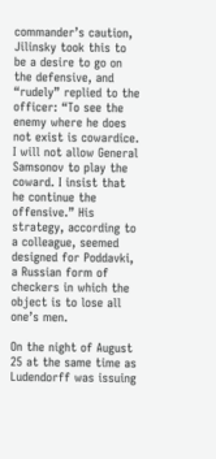commander’s caution, Jilinsky took this to be a desire to go on the defensive, and “rudely” replied to the officer: “To see the enemy where he does not exist is cowardice. I will not allow General Samsonov to play the coward. I insist that he continue the offensive.” His strategy, according to a colleague, seemed designed for Poddavki, a Russian form of checkers in which the object is to lose all one’s men.

On the night of August 25 at the same time as Ludendorff was issuing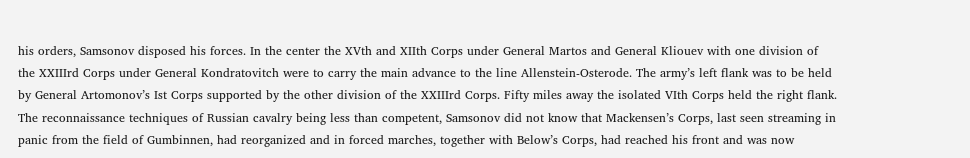his orders, Samsonov disposed his forces. In the center the XVth and XIIth Corps under General Martos and General Kliouev with one division of the XXIIIrd Corps under General Kondratovitch were to carry the main advance to the line Allenstein-Osterode. The army’s left flank was to be held by General Artomonov’s Ist Corps supported by the other division of the XXIIIrd Corps. Fifty miles away the isolated VIth Corps held the right flank. The reconnaissance techniques of Russian cavalry being less than competent, Samsonov did not know that Mackensen’s Corps, last seen streaming in panic from the field of Gumbinnen, had reorganized and in forced marches, together with Below’s Corps, had reached his front and was now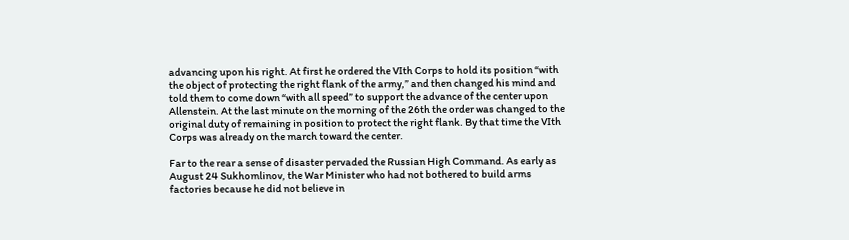advancing upon his right. At first he ordered the VIth Corps to hold its position “with the object of protecting the right flank of the army,” and then changed his mind and told them to come down “with all speed” to support the advance of the center upon Allenstein. At the last minute on the morning of the 26th the order was changed to the original duty of remaining in position to protect the right flank. By that time the VIth Corps was already on the march toward the center.

Far to the rear a sense of disaster pervaded the Russian High Command. As early as August 24 Sukhomlinov, the War Minister who had not bothered to build arms factories because he did not believe in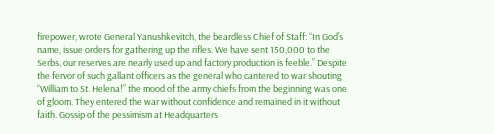firepower, wrote General Yanushkevitch, the beardless Chief of Staff: “In God’s name, issue orders for gathering up the rifles. We have sent 150,000 to the Serbs, our reserves are nearly used up and factory production is feeble.” Despite the fervor of such gallant officers as the general who cantered to war shouting “William to St. Helena!” the mood of the army chiefs from the beginning was one of gloom. They entered the war without confidence and remained in it without faith. Gossip of the pessimism at Headquarters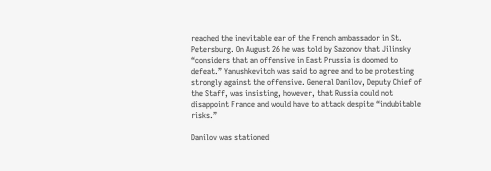reached the inevitable ear of the French ambassador in St. Petersburg. On August 26 he was told by Sazonov that Jilinsky “considers that an offensive in East Prussia is doomed to defeat.” Yanushkevitch was said to agree and to be protesting strongly against the offensive. General Danilov, Deputy Chief of the Staff, was insisting, however, that Russia could not disappoint France and would have to attack despite “indubitable risks.”

Danilov was stationed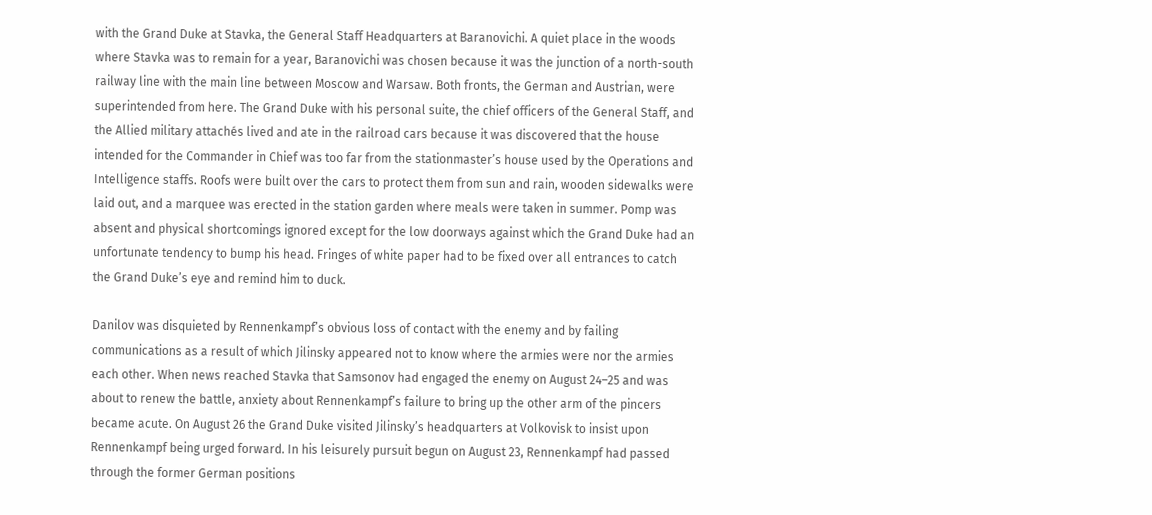with the Grand Duke at Stavka, the General Staff Headquarters at Baranovichi. A quiet place in the woods where Stavka was to remain for a year, Baranovichi was chosen because it was the junction of a north-south railway line with the main line between Moscow and Warsaw. Both fronts, the German and Austrian, were superintended from here. The Grand Duke with his personal suite, the chief officers of the General Staff, and the Allied military attachés lived and ate in the railroad cars because it was discovered that the house intended for the Commander in Chief was too far from the stationmaster’s house used by the Operations and Intelligence staffs. Roofs were built over the cars to protect them from sun and rain, wooden sidewalks were laid out, and a marquee was erected in the station garden where meals were taken in summer. Pomp was absent and physical shortcomings ignored except for the low doorways against which the Grand Duke had an unfortunate tendency to bump his head. Fringes of white paper had to be fixed over all entrances to catch the Grand Duke’s eye and remind him to duck.

Danilov was disquieted by Rennenkampf’s obvious loss of contact with the enemy and by failing communications as a result of which Jilinsky appeared not to know where the armies were nor the armies each other. When news reached Stavka that Samsonov had engaged the enemy on August 24–25 and was about to renew the battle, anxiety about Rennenkampf’s failure to bring up the other arm of the pincers became acute. On August 26 the Grand Duke visited Jilinsky’s headquarters at Volkovisk to insist upon Rennenkampf being urged forward. In his leisurely pursuit begun on August 23, Rennenkampf had passed through the former German positions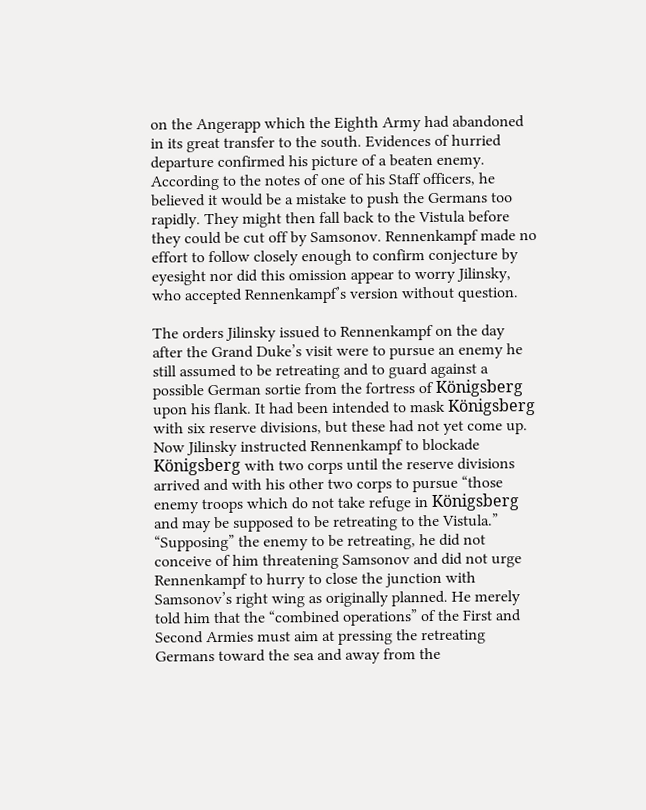on the Angerapp which the Eighth Army had abandoned in its great transfer to the south. Evidences of hurried departure confirmed his picture of a beaten enemy. According to the notes of one of his Staff officers, he believed it would be a mistake to push the Germans too rapidly. They might then fall back to the Vistula before they could be cut off by Samsonov. Rennenkampf made no effort to follow closely enough to confirm conjecture by eyesight nor did this omission appear to worry Jilinsky, who accepted Rennenkampf’s version without question.

The orders Jilinsky issued to Rennenkampf on the day after the Grand Duke’s visit were to pursue an enemy he still assumed to be retreating and to guard against a possible German sortie from the fortress of Königsberg upon his flank. It had been intended to mask Königsberg with six reserve divisions, but these had not yet come up. Now Jilinsky instructed Rennenkampf to blockade Königsberg with two corps until the reserve divisions arrived and with his other two corps to pursue “those enemy troops which do not take refuge in Königsberg and may be supposed to be retreating to the Vistula.” “Supposing” the enemy to be retreating, he did not conceive of him threatening Samsonov and did not urge Rennenkampf to hurry to close the junction with Samsonov’s right wing as originally planned. He merely told him that the “combined operations” of the First and Second Armies must aim at pressing the retreating Germans toward the sea and away from the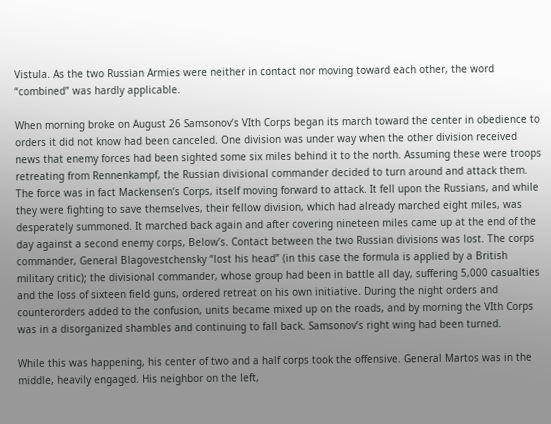Vistula. As the two Russian Armies were neither in contact nor moving toward each other, the word “combined” was hardly applicable.

When morning broke on August 26 Samsonov’s VIth Corps began its march toward the center in obedience to orders it did not know had been canceled. One division was under way when the other division received news that enemy forces had been sighted some six miles behind it to the north. Assuming these were troops retreating from Rennenkampf, the Russian divisional commander decided to turn around and attack them. The force was in fact Mackensen’s Corps, itself moving forward to attack. It fell upon the Russians, and while they were fighting to save themselves, their fellow division, which had already marched eight miles, was desperately summoned. It marched back again and after covering nineteen miles came up at the end of the day against a second enemy corps, Below’s. Contact between the two Russian divisions was lost. The corps commander, General Blagovestchensky “lost his head” (in this case the formula is applied by a British military critic); the divisional commander, whose group had been in battle all day, suffering 5,000 casualties and the loss of sixteen field guns, ordered retreat on his own initiative. During the night orders and counterorders added to the confusion, units became mixed up on the roads, and by morning the VIth Corps was in a disorganized shambles and continuing to fall back. Samsonov’s right wing had been turned.

While this was happening, his center of two and a half corps took the offensive. General Martos was in the middle, heavily engaged. His neighbor on the left,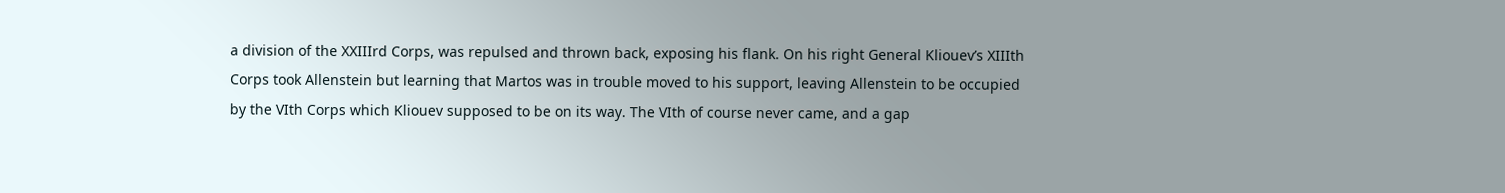a division of the XXIIIrd Corps, was repulsed and thrown back, exposing his flank. On his right General Kliouev’s XIIIth Corps took Allenstein but learning that Martos was in trouble moved to his support, leaving Allenstein to be occupied by the VIth Corps which Kliouev supposed to be on its way. The VIth of course never came, and a gap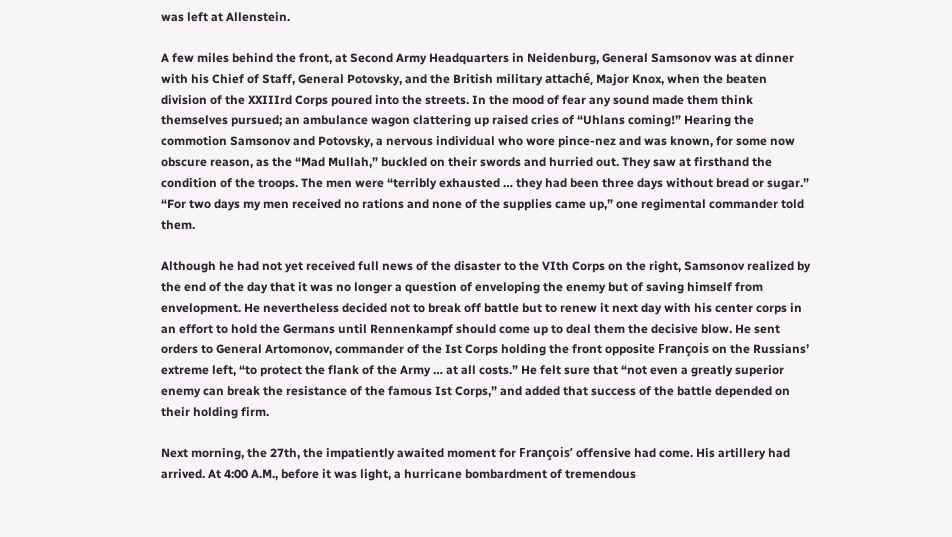was left at Allenstein.

A few miles behind the front, at Second Army Headquarters in Neidenburg, General Samsonov was at dinner with his Chief of Staff, General Potovsky, and the British military attaché, Major Knox, when the beaten division of the XXIIIrd Corps poured into the streets. In the mood of fear any sound made them think themselves pursued; an ambulance wagon clattering up raised cries of “Uhlans coming!” Hearing the commotion Samsonov and Potovsky, a nervous individual who wore pince-nez and was known, for some now obscure reason, as the “Mad Mullah,” buckled on their swords and hurried out. They saw at firsthand the condition of the troops. The men were “terribly exhausted … they had been three days without bread or sugar.” “For two days my men received no rations and none of the supplies came up,” one regimental commander told them.

Although he had not yet received full news of the disaster to the VIth Corps on the right, Samsonov realized by the end of the day that it was no longer a question of enveloping the enemy but of saving himself from envelopment. He nevertheless decided not to break off battle but to renew it next day with his center corps in an effort to hold the Germans until Rennenkampf should come up to deal them the decisive blow. He sent orders to General Artomonov, commander of the Ist Corps holding the front opposite François on the Russians’ extreme left, “to protect the flank of the Army … at all costs.” He felt sure that “not even a greatly superior enemy can break the resistance of the famous Ist Corps,” and added that success of the battle depended on their holding firm.

Next morning, the 27th, the impatiently awaited moment for François’ offensive had come. His artillery had arrived. At 4:00 A.M., before it was light, a hurricane bombardment of tremendous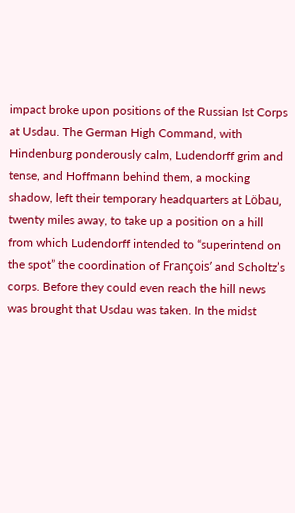impact broke upon positions of the Russian Ist Corps at Usdau. The German High Command, with Hindenburg ponderously calm, Ludendorff grim and tense, and Hoffmann behind them, a mocking shadow, left their temporary headquarters at Löbau, twenty miles away, to take up a position on a hill from which Ludendorff intended to “superintend on the spot” the coordination of François’ and Scholtz’s corps. Before they could even reach the hill news was brought that Usdau was taken. In the midst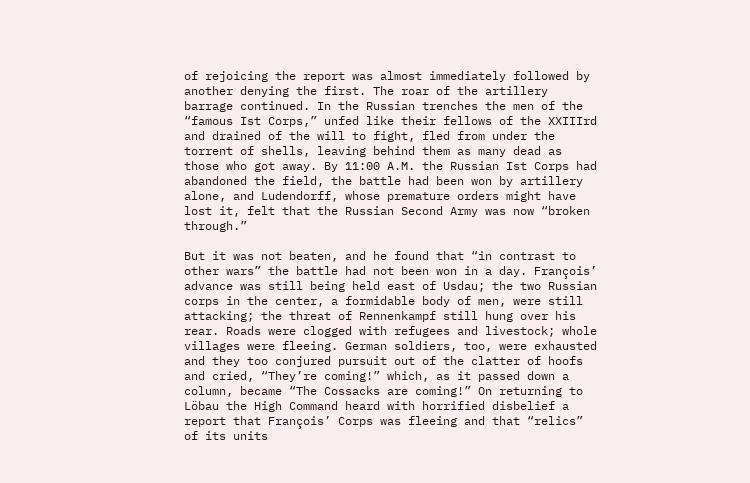of rejoicing the report was almost immediately followed by another denying the first. The roar of the artillery barrage continued. In the Russian trenches the men of the “famous Ist Corps,” unfed like their fellows of the XXIIIrd and drained of the will to fight, fled from under the torrent of shells, leaving behind them as many dead as those who got away. By 11:00 A.M. the Russian Ist Corps had abandoned the field, the battle had been won by artillery alone, and Ludendorff, whose premature orders might have lost it, felt that the Russian Second Army was now “broken through.”

But it was not beaten, and he found that “in contrast to other wars” the battle had not been won in a day. François’ advance was still being held east of Usdau; the two Russian corps in the center, a formidable body of men, were still attacking; the threat of Rennenkampf still hung over his rear. Roads were clogged with refugees and livestock; whole villages were fleeing. German soldiers, too, were exhausted and they too conjured pursuit out of the clatter of hoofs and cried, “They’re coming!” which, as it passed down a column, became “The Cossacks are coming!” On returning to Löbau the High Command heard with horrified disbelief a report that François’ Corps was fleeing and that “relics” of its units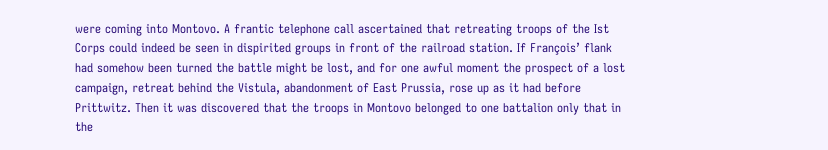were coming into Montovo. A frantic telephone call ascertained that retreating troops of the Ist Corps could indeed be seen in dispirited groups in front of the railroad station. If François’ flank had somehow been turned the battle might be lost, and for one awful moment the prospect of a lost campaign, retreat behind the Vistula, abandonment of East Prussia, rose up as it had before Prittwitz. Then it was discovered that the troops in Montovo belonged to one battalion only that in the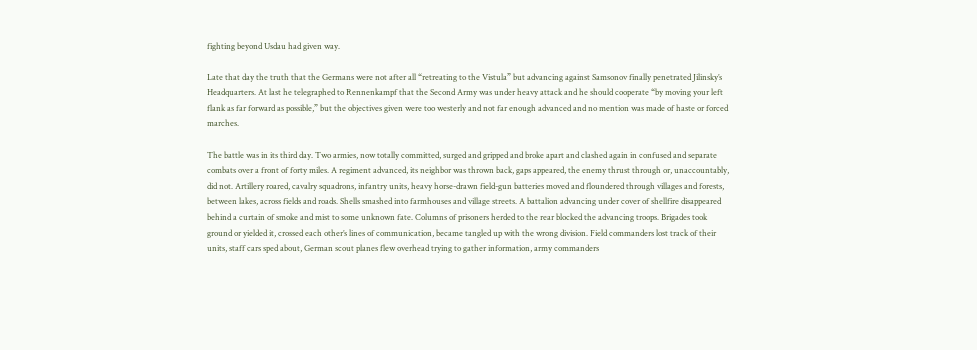fighting beyond Usdau had given way.

Late that day the truth that the Germans were not after all “retreating to the Vistula” but advancing against Samsonov finally penetrated Jilinsky’s Headquarters. At last he telegraphed to Rennenkampf that the Second Army was under heavy attack and he should cooperate “by moving your left flank as far forward as possible,” but the objectives given were too westerly and not far enough advanced and no mention was made of haste or forced marches.

The battle was in its third day. Two armies, now totally committed, surged and gripped and broke apart and clashed again in confused and separate combats over a front of forty miles. A regiment advanced, its neighbor was thrown back, gaps appeared, the enemy thrust through or, unaccountably, did not. Artillery roared, cavalry squadrons, infantry units, heavy horse-drawn field-gun batteries moved and floundered through villages and forests, between lakes, across fields and roads. Shells smashed into farmhouses and village streets. A battalion advancing under cover of shellfire disappeared behind a curtain of smoke and mist to some unknown fate. Columns of prisoners herded to the rear blocked the advancing troops. Brigades took ground or yielded it, crossed each other’s lines of communication, became tangled up with the wrong division. Field commanders lost track of their units, staff cars sped about, German scout planes flew overhead trying to gather information, army commanders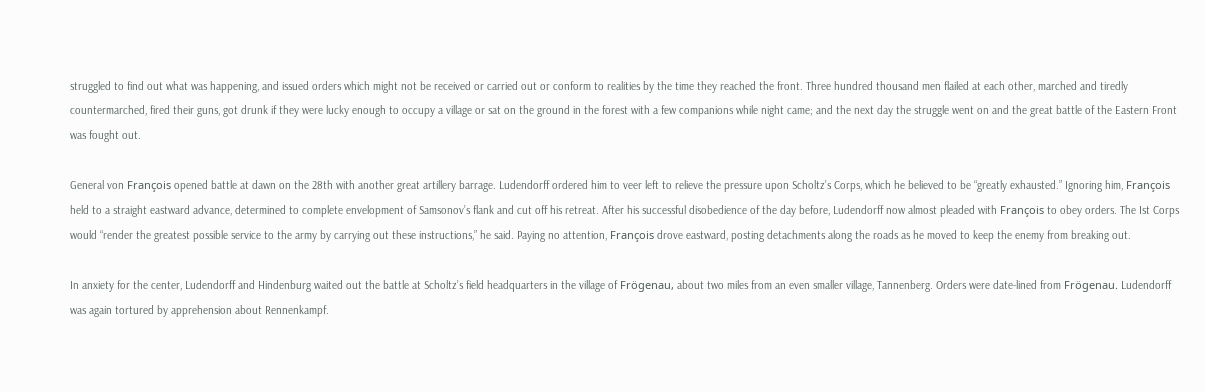struggled to find out what was happening, and issued orders which might not be received or carried out or conform to realities by the time they reached the front. Three hundred thousand men flailed at each other, marched and tiredly countermarched, fired their guns, got drunk if they were lucky enough to occupy a village or sat on the ground in the forest with a few companions while night came; and the next day the struggle went on and the great battle of the Eastern Front was fought out.

General von François opened battle at dawn on the 28th with another great artillery barrage. Ludendorff ordered him to veer left to relieve the pressure upon Scholtz’s Corps, which he believed to be “greatly exhausted.” Ignoring him, François held to a straight eastward advance, determined to complete envelopment of Samsonov’s flank and cut off his retreat. After his successful disobedience of the day before, Ludendorff now almost pleaded with François to obey orders. The Ist Corps would “render the greatest possible service to the army by carrying out these instructions,” he said. Paying no attention, François drove eastward, posting detachments along the roads as he moved to keep the enemy from breaking out.

In anxiety for the center, Ludendorff and Hindenburg waited out the battle at Scholtz’s field headquarters in the village of Frögenau, about two miles from an even smaller village, Tannenberg. Orders were date-lined from Frögenau. Ludendorff was again tortured by apprehension about Rennenkampf.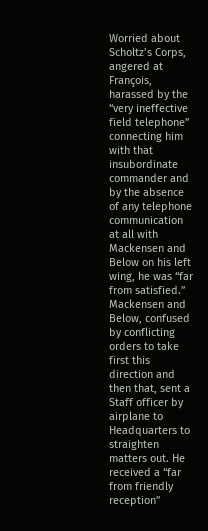Worried about Scholtz’s Corps, angered at François, harassed by the “very ineffective field telephone” connecting him with that insubordinate commander and by the absence of any telephone communication at all with Mackensen and Below on his left wing, he was “far from satisfied.” Mackensen and Below, confused by conflicting orders to take first this direction and then that, sent a Staff officer by airplane to Headquarters to straighten matters out. He received a “far from friendly reception”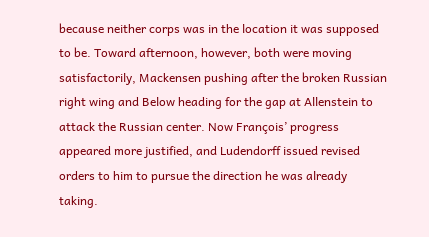because neither corps was in the location it was supposed to be. Toward afternoon, however, both were moving satisfactorily, Mackensen pushing after the broken Russian right wing and Below heading for the gap at Allenstein to attack the Russian center. Now François’ progress appeared more justified, and Ludendorff issued revised orders to him to pursue the direction he was already taking.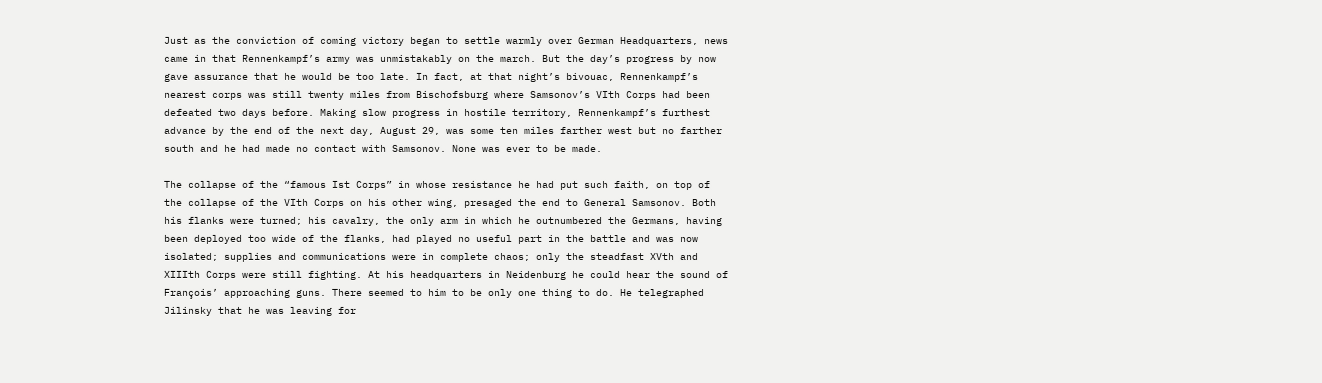Just as the conviction of coming victory began to settle warmly over German Headquarters, news came in that Rennenkampf’s army was unmistakably on the march. But the day’s progress by now gave assurance that he would be too late. In fact, at that night’s bivouac, Rennenkampf’s nearest corps was still twenty miles from Bischofsburg where Samsonov’s VIth Corps had been defeated two days before. Making slow progress in hostile territory, Rennenkampf’s furthest advance by the end of the next day, August 29, was some ten miles farther west but no farther south and he had made no contact with Samsonov. None was ever to be made.

The collapse of the “famous Ist Corps” in whose resistance he had put such faith, on top of the collapse of the VIth Corps on his other wing, presaged the end to General Samsonov. Both his flanks were turned; his cavalry, the only arm in which he outnumbered the Germans, having been deployed too wide of the flanks, had played no useful part in the battle and was now isolated; supplies and communications were in complete chaos; only the steadfast XVth and XIIIth Corps were still fighting. At his headquarters in Neidenburg he could hear the sound of François’ approaching guns. There seemed to him to be only one thing to do. He telegraphed Jilinsky that he was leaving for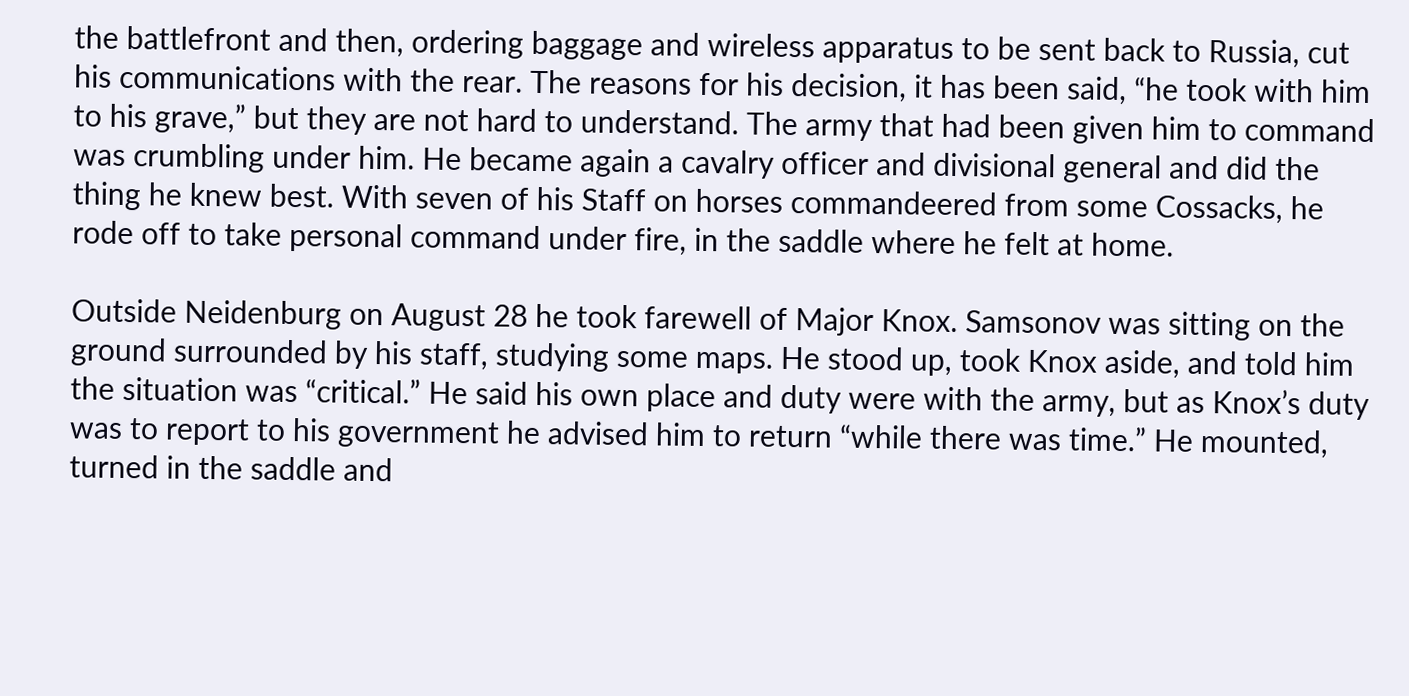the battlefront and then, ordering baggage and wireless apparatus to be sent back to Russia, cut his communications with the rear. The reasons for his decision, it has been said, “he took with him to his grave,” but they are not hard to understand. The army that had been given him to command was crumbling under him. He became again a cavalry officer and divisional general and did the thing he knew best. With seven of his Staff on horses commandeered from some Cossacks, he rode off to take personal command under fire, in the saddle where he felt at home.

Outside Neidenburg on August 28 he took farewell of Major Knox. Samsonov was sitting on the ground surrounded by his staff, studying some maps. He stood up, took Knox aside, and told him the situation was “critical.” He said his own place and duty were with the army, but as Knox’s duty was to report to his government he advised him to return “while there was time.” He mounted, turned in the saddle and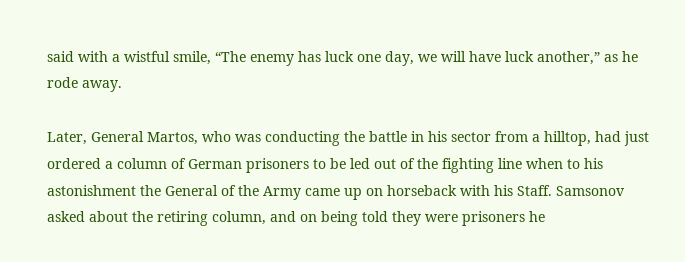said with a wistful smile, “The enemy has luck one day, we will have luck another,” as he rode away.

Later, General Martos, who was conducting the battle in his sector from a hilltop, had just ordered a column of German prisoners to be led out of the fighting line when to his astonishment the General of the Army came up on horseback with his Staff. Samsonov asked about the retiring column, and on being told they were prisoners he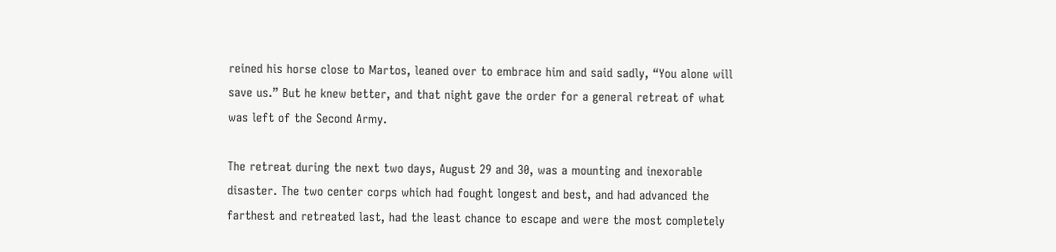reined his horse close to Martos, leaned over to embrace him and said sadly, “You alone will save us.” But he knew better, and that night gave the order for a general retreat of what was left of the Second Army.

The retreat during the next two days, August 29 and 30, was a mounting and inexorable disaster. The two center corps which had fought longest and best, and had advanced the farthest and retreated last, had the least chance to escape and were the most completely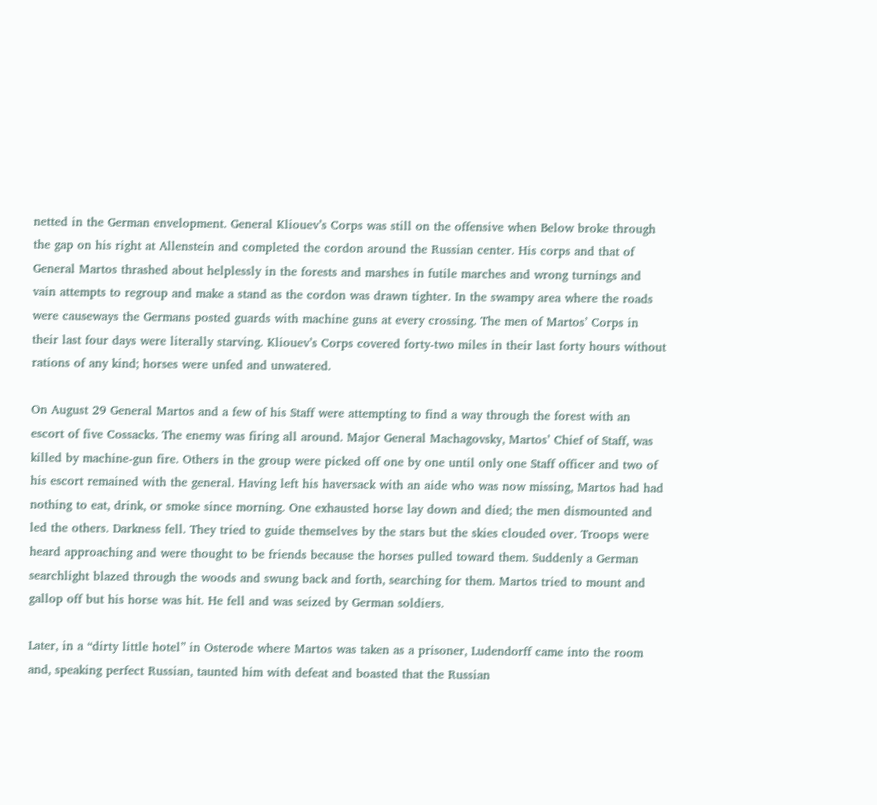netted in the German envelopment. General Kliouev’s Corps was still on the offensive when Below broke through the gap on his right at Allenstein and completed the cordon around the Russian center. His corps and that of General Martos thrashed about helplessly in the forests and marshes in futile marches and wrong turnings and vain attempts to regroup and make a stand as the cordon was drawn tighter. In the swampy area where the roads were causeways the Germans posted guards with machine guns at every crossing. The men of Martos’ Corps in their last four days were literally starving. Kliouev’s Corps covered forty-two miles in their last forty hours without rations of any kind; horses were unfed and unwatered.

On August 29 General Martos and a few of his Staff were attempting to find a way through the forest with an escort of five Cossacks. The enemy was firing all around. Major General Machagovsky, Martos’ Chief of Staff, was killed by machine-gun fire. Others in the group were picked off one by one until only one Staff officer and two of his escort remained with the general. Having left his haversack with an aide who was now missing, Martos had had nothing to eat, drink, or smoke since morning. One exhausted horse lay down and died; the men dismounted and led the others. Darkness fell. They tried to guide themselves by the stars but the skies clouded over. Troops were heard approaching and were thought to be friends because the horses pulled toward them. Suddenly a German searchlight blazed through the woods and swung back and forth, searching for them. Martos tried to mount and gallop off but his horse was hit. He fell and was seized by German soldiers.

Later, in a “dirty little hotel” in Osterode where Martos was taken as a prisoner, Ludendorff came into the room and, speaking perfect Russian, taunted him with defeat and boasted that the Russian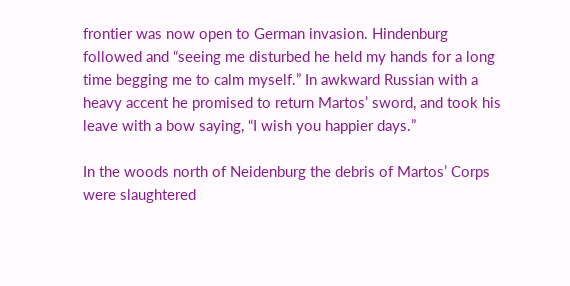frontier was now open to German invasion. Hindenburg followed and “seeing me disturbed he held my hands for a long time begging me to calm myself.” In awkward Russian with a heavy accent he promised to return Martos’ sword, and took his leave with a bow saying, “I wish you happier days.”

In the woods north of Neidenburg the debris of Martos’ Corps were slaughtered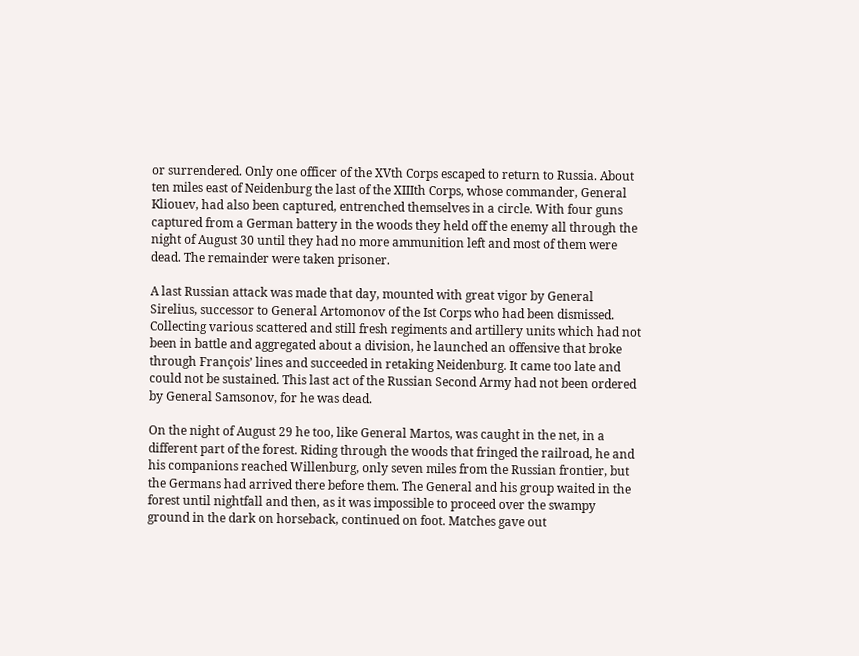or surrendered. Only one officer of the XVth Corps escaped to return to Russia. About ten miles east of Neidenburg the last of the XIIIth Corps, whose commander, General Kliouev, had also been captured, entrenched themselves in a circle. With four guns captured from a German battery in the woods they held off the enemy all through the night of August 30 until they had no more ammunition left and most of them were dead. The remainder were taken prisoner.

A last Russian attack was made that day, mounted with great vigor by General Sirelius, successor to General Artomonov of the Ist Corps who had been dismissed. Collecting various scattered and still fresh regiments and artillery units which had not been in battle and aggregated about a division, he launched an offensive that broke through François’ lines and succeeded in retaking Neidenburg. It came too late and could not be sustained. This last act of the Russian Second Army had not been ordered by General Samsonov, for he was dead.

On the night of August 29 he too, like General Martos, was caught in the net, in a different part of the forest. Riding through the woods that fringed the railroad, he and his companions reached Willenburg, only seven miles from the Russian frontier, but the Germans had arrived there before them. The General and his group waited in the forest until nightfall and then, as it was impossible to proceed over the swampy ground in the dark on horseback, continued on foot. Matches gave out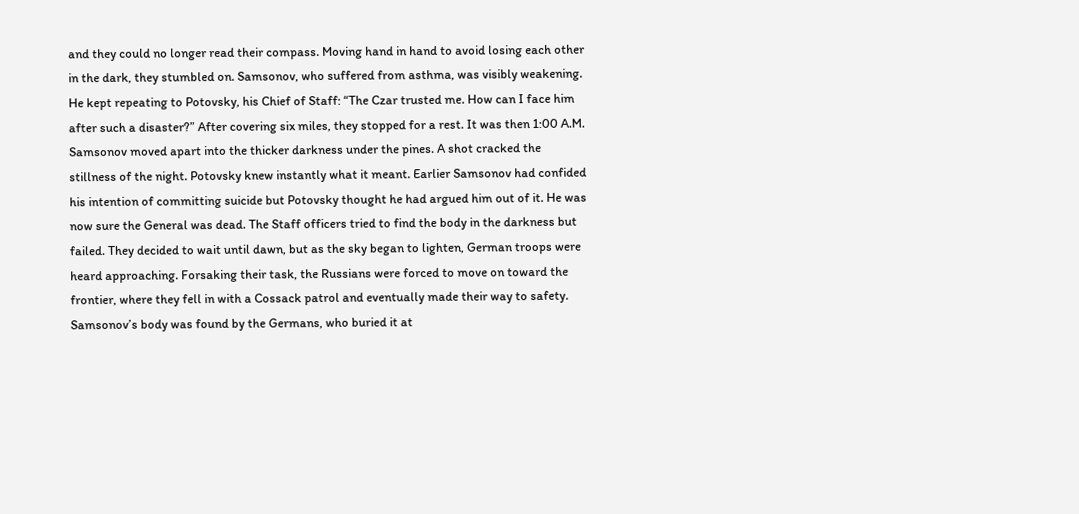and they could no longer read their compass. Moving hand in hand to avoid losing each other in the dark, they stumbled on. Samsonov, who suffered from asthma, was visibly weakening. He kept repeating to Potovsky, his Chief of Staff: “The Czar trusted me. How can I face him after such a disaster?” After covering six miles, they stopped for a rest. It was then 1:00 A.M. Samsonov moved apart into the thicker darkness under the pines. A shot cracked the stillness of the night. Potovsky knew instantly what it meant. Earlier Samsonov had confided his intention of committing suicide but Potovsky thought he had argued him out of it. He was now sure the General was dead. The Staff officers tried to find the body in the darkness but failed. They decided to wait until dawn, but as the sky began to lighten, German troops were heard approaching. Forsaking their task, the Russians were forced to move on toward the frontier, where they fell in with a Cossack patrol and eventually made their way to safety. Samsonov’s body was found by the Germans, who buried it at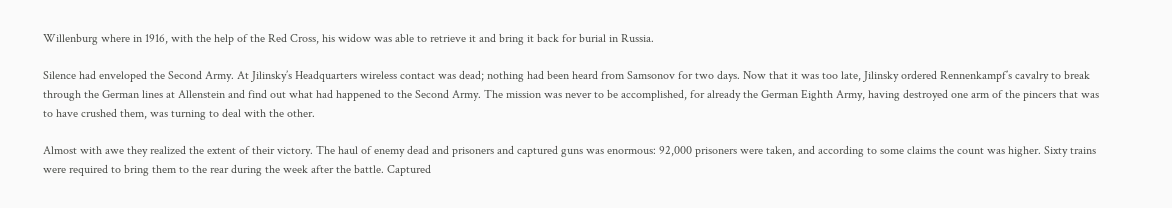Willenburg where in 1916, with the help of the Red Cross, his widow was able to retrieve it and bring it back for burial in Russia.

Silence had enveloped the Second Army. At Jilinsky’s Headquarters wireless contact was dead; nothing had been heard from Samsonov for two days. Now that it was too late, Jilinsky ordered Rennenkampf’s cavalry to break through the German lines at Allenstein and find out what had happened to the Second Army. The mission was never to be accomplished, for already the German Eighth Army, having destroyed one arm of the pincers that was to have crushed them, was turning to deal with the other.

Almost with awe they realized the extent of their victory. The haul of enemy dead and prisoners and captured guns was enormous: 92,000 prisoners were taken, and according to some claims the count was higher. Sixty trains were required to bring them to the rear during the week after the battle. Captured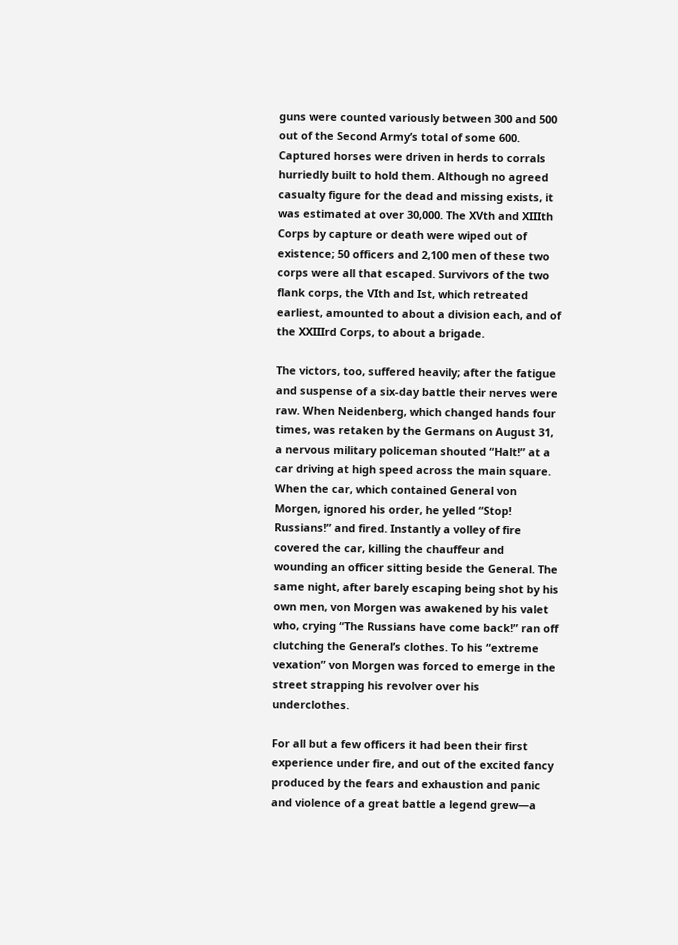guns were counted variously between 300 and 500 out of the Second Army’s total of some 600. Captured horses were driven in herds to corrals hurriedly built to hold them. Although no agreed casualty figure for the dead and missing exists, it was estimated at over 30,000. The XVth and XIIIth Corps by capture or death were wiped out of existence; 50 officers and 2,100 men of these two corps were all that escaped. Survivors of the two flank corps, the VIth and Ist, which retreated earliest, amounted to about a division each, and of the XXIIIrd Corps, to about a brigade.

The victors, too, suffered heavily; after the fatigue and suspense of a six-day battle their nerves were raw. When Neidenberg, which changed hands four times, was retaken by the Germans on August 31, a nervous military policeman shouted “Halt!” at a car driving at high speed across the main square. When the car, which contained General von Morgen, ignored his order, he yelled “Stop! Russians!” and fired. Instantly a volley of fire covered the car, killing the chauffeur and wounding an officer sitting beside the General. The same night, after barely escaping being shot by his own men, von Morgen was awakened by his valet who, crying “The Russians have come back!” ran off clutching the General’s clothes. To his “extreme vexation” von Morgen was forced to emerge in the street strapping his revolver over his underclothes.

For all but a few officers it had been their first experience under fire, and out of the excited fancy produced by the fears and exhaustion and panic and violence of a great battle a legend grew—a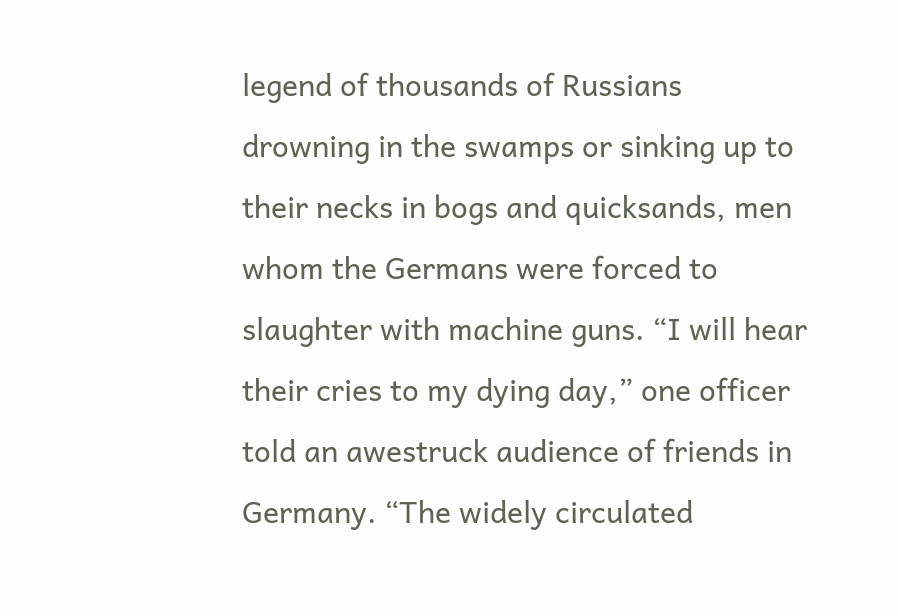legend of thousands of Russians drowning in the swamps or sinking up to their necks in bogs and quicksands, men whom the Germans were forced to slaughter with machine guns. “I will hear their cries to my dying day,” one officer told an awestruck audience of friends in Germany. “The widely circulated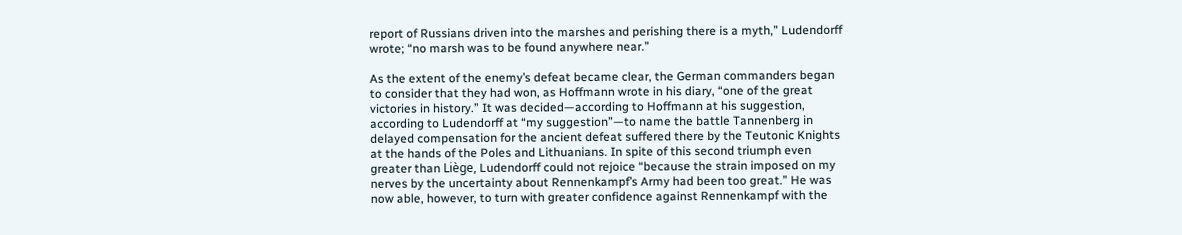report of Russians driven into the marshes and perishing there is a myth,” Ludendorff wrote; “no marsh was to be found anywhere near.”

As the extent of the enemy’s defeat became clear, the German commanders began to consider that they had won, as Hoffmann wrote in his diary, “one of the great victories in history.” It was decided—according to Hoffmann at his suggestion, according to Ludendorff at “my suggestion”—to name the battle Tannenberg in delayed compensation for the ancient defeat suffered there by the Teutonic Knights at the hands of the Poles and Lithuanians. In spite of this second triumph even greater than Liège, Ludendorff could not rejoice “because the strain imposed on my nerves by the uncertainty about Rennenkampf’s Army had been too great.” He was now able, however, to turn with greater confidence against Rennenkampf with the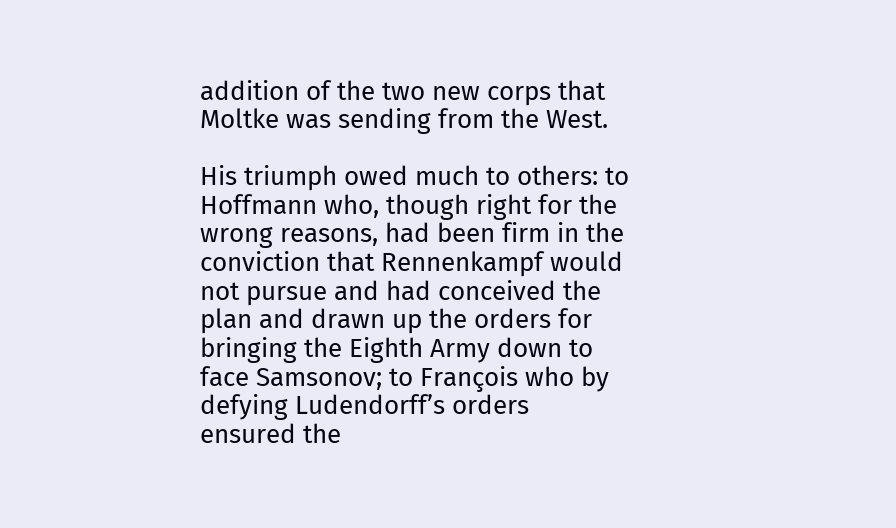addition of the two new corps that Moltke was sending from the West.

His triumph owed much to others: to Hoffmann who, though right for the wrong reasons, had been firm in the conviction that Rennenkampf would not pursue and had conceived the plan and drawn up the orders for bringing the Eighth Army down to face Samsonov; to François who by defying Ludendorff’s orders ensured the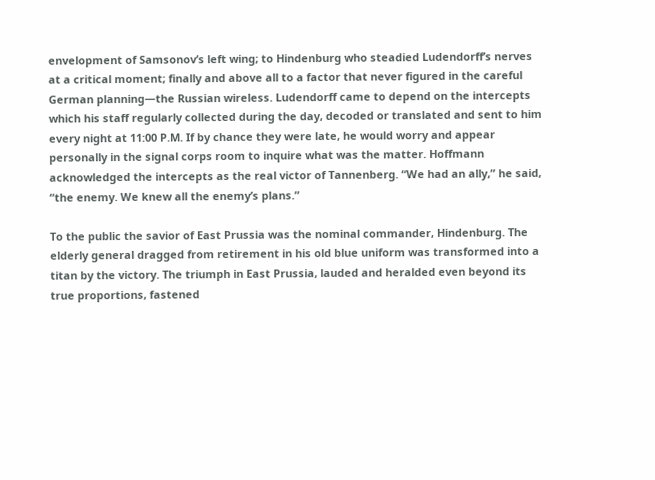envelopment of Samsonov’s left wing; to Hindenburg who steadied Ludendorff’s nerves at a critical moment; finally and above all to a factor that never figured in the careful German planning—the Russian wireless. Ludendorff came to depend on the intercepts which his staff regularly collected during the day, decoded or translated and sent to him every night at 11:00 P.M. If by chance they were late, he would worry and appear personally in the signal corps room to inquire what was the matter. Hoffmann acknowledged the intercepts as the real victor of Tannenberg. “We had an ally,” he said, “the enemy. We knew all the enemy’s plans.”

To the public the savior of East Prussia was the nominal commander, Hindenburg. The elderly general dragged from retirement in his old blue uniform was transformed into a titan by the victory. The triumph in East Prussia, lauded and heralded even beyond its true proportions, fastened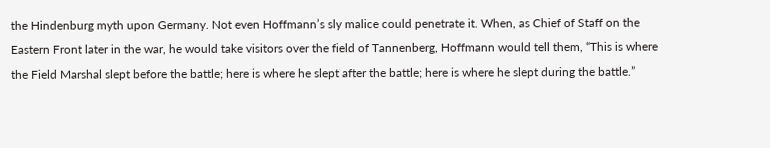the Hindenburg myth upon Germany. Not even Hoffmann’s sly malice could penetrate it. When, as Chief of Staff on the Eastern Front later in the war, he would take visitors over the field of Tannenberg, Hoffmann would tell them, “This is where the Field Marshal slept before the battle; here is where he slept after the battle; here is where he slept during the battle.”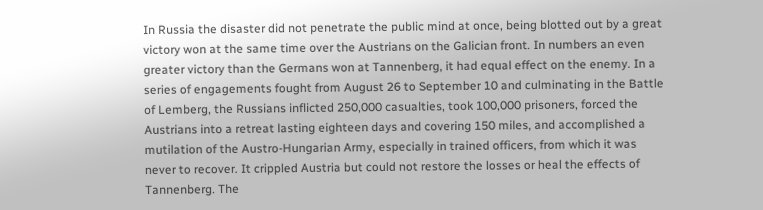In Russia the disaster did not penetrate the public mind at once, being blotted out by a great victory won at the same time over the Austrians on the Galician front. In numbers an even greater victory than the Germans won at Tannenberg, it had equal effect on the enemy. In a series of engagements fought from August 26 to September 10 and culminating in the Battle of Lemberg, the Russians inflicted 250,000 casualties, took 100,000 prisoners, forced the Austrians into a retreat lasting eighteen days and covering 150 miles, and accomplished a mutilation of the Austro-Hungarian Army, especially in trained officers, from which it was never to recover. It crippled Austria but could not restore the losses or heal the effects of Tannenberg. The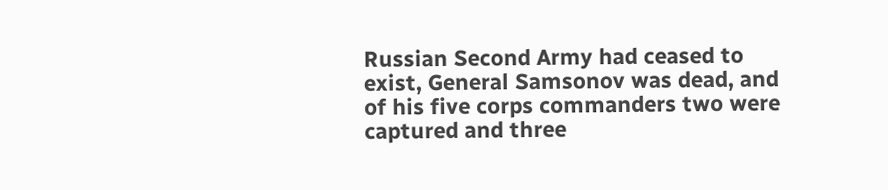Russian Second Army had ceased to exist, General Samsonov was dead, and of his five corps commanders two were captured and three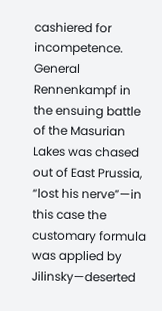cashiered for incompetence. General Rennenkampf in the ensuing battle of the Masurian Lakes was chased out of East Prussia, “lost his nerve”—in this case the customary formula was applied by Jilinsky—deserted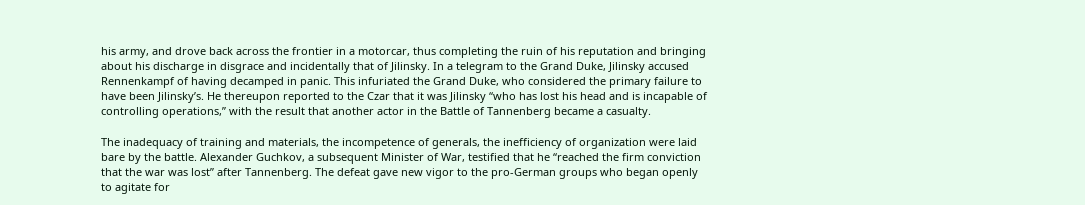his army, and drove back across the frontier in a motorcar, thus completing the ruin of his reputation and bringing about his discharge in disgrace and incidentally that of Jilinsky. In a telegram to the Grand Duke, Jilinsky accused Rennenkampf of having decamped in panic. This infuriated the Grand Duke, who considered the primary failure to have been Jilinsky’s. He thereupon reported to the Czar that it was Jilinsky “who has lost his head and is incapable of controlling operations,” with the result that another actor in the Battle of Tannenberg became a casualty.

The inadequacy of training and materials, the incompetence of generals, the inefficiency of organization were laid bare by the battle. Alexander Guchkov, a subsequent Minister of War, testified that he “reached the firm conviction that the war was lost” after Tannenberg. The defeat gave new vigor to the pro-German groups who began openly to agitate for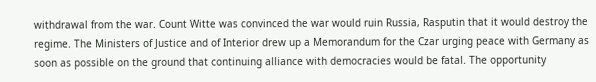withdrawal from the war. Count Witte was convinced the war would ruin Russia, Rasputin that it would destroy the regime. The Ministers of Justice and of Interior drew up a Memorandum for the Czar urging peace with Germany as soon as possible on the ground that continuing alliance with democracies would be fatal. The opportunity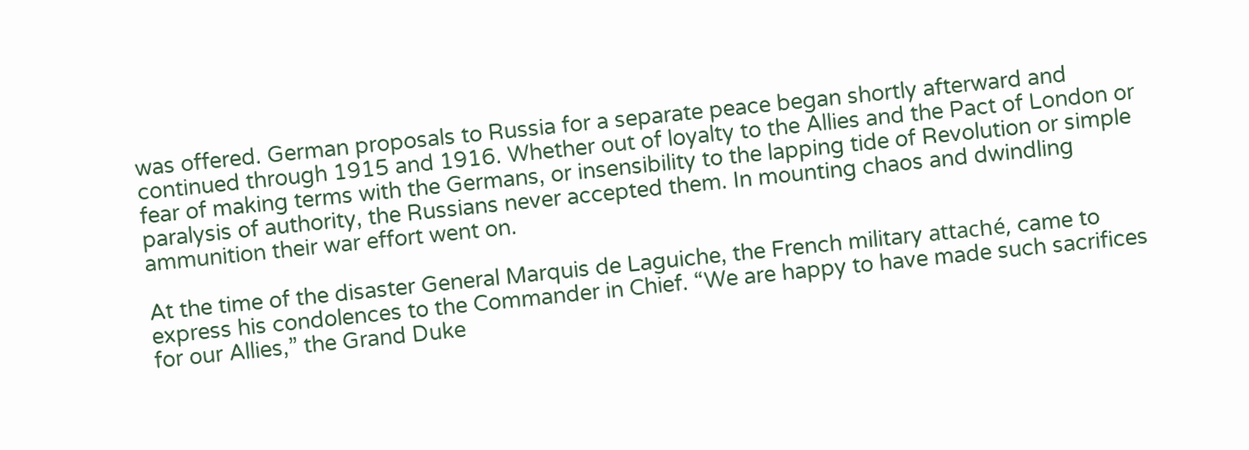was offered. German proposals to Russia for a separate peace began shortly afterward and continued through 1915 and 1916. Whether out of loyalty to the Allies and the Pact of London or fear of making terms with the Germans, or insensibility to the lapping tide of Revolution or simple paralysis of authority, the Russians never accepted them. In mounting chaos and dwindling ammunition their war effort went on.

At the time of the disaster General Marquis de Laguiche, the French military attaché, came to express his condolences to the Commander in Chief. “We are happy to have made such sacrifices for our Allies,” the Grand Duke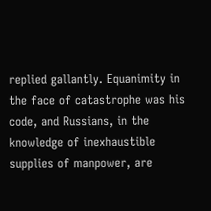replied gallantly. Equanimity in the face of catastrophe was his code, and Russians, in the knowledge of inexhaustible supplies of manpower, are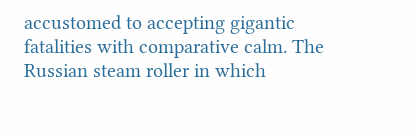accustomed to accepting gigantic fatalities with comparative calm. The Russian steam roller in which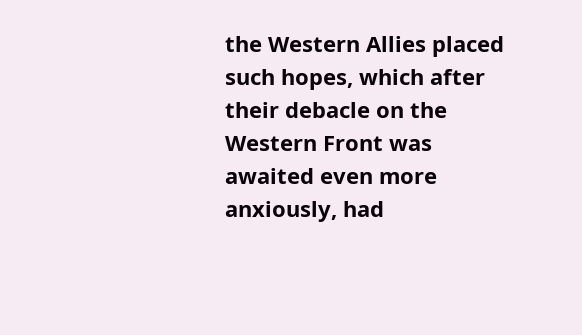the Western Allies placed such hopes, which after their debacle on the Western Front was awaited even more anxiously, had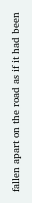fallen apart on the road as if it had been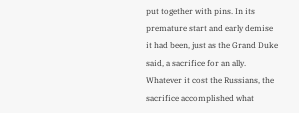put together with pins. In its premature start and early demise it had been, just as the Grand Duke said, a sacrifice for an ally. Whatever it cost the Russians, the sacrifice accomplished what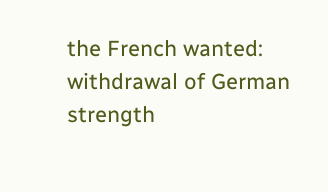the French wanted: withdrawal of German strength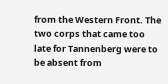from the Western Front. The two corps that came too late for Tannenberg were to be absent from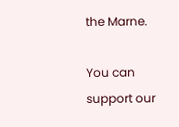the Marne.

You can support our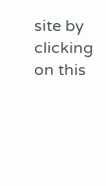site by clicking on this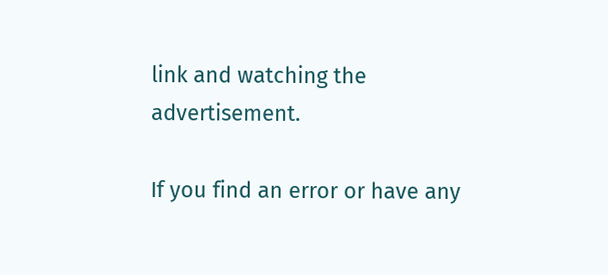link and watching the advertisement.

If you find an error or have any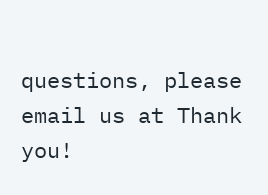questions, please email us at Thank you!